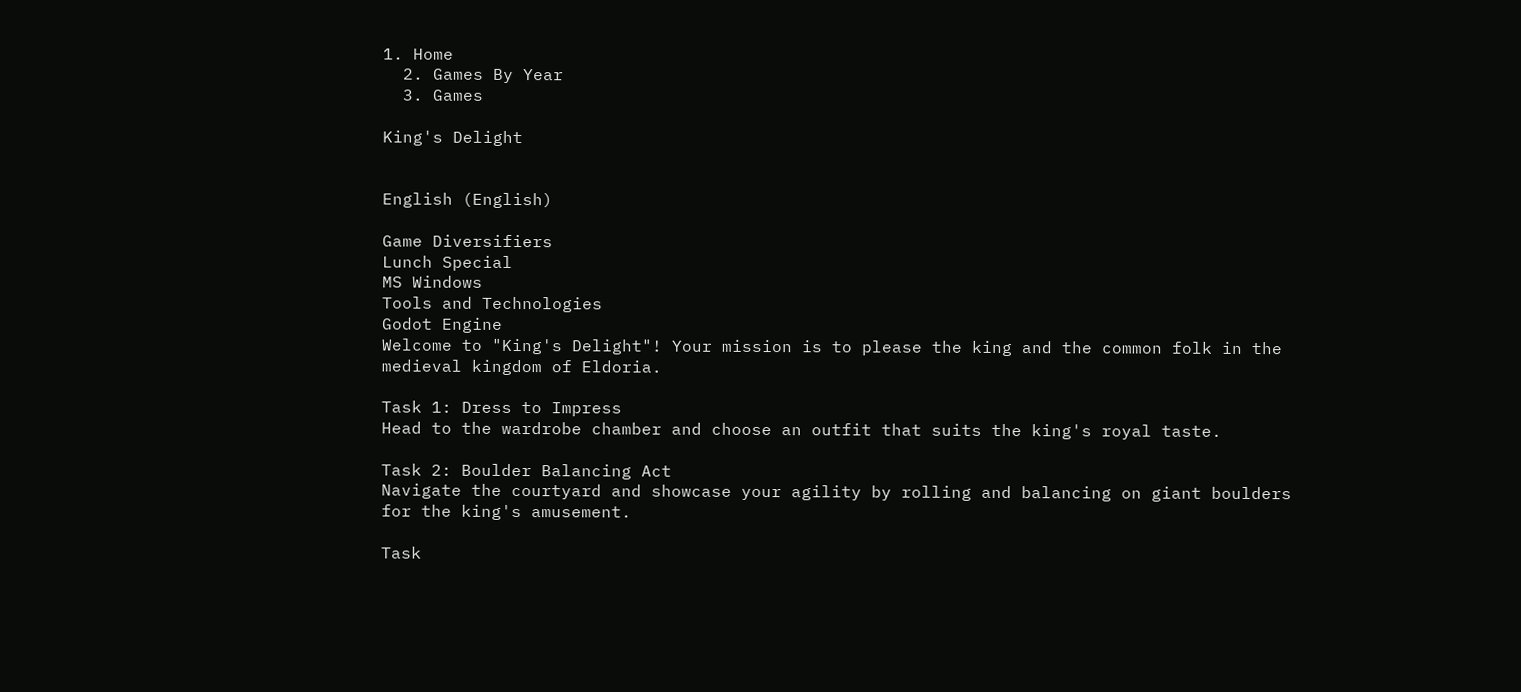1. Home
  2. Games By Year
  3. Games

King's Delight


English (English)

Game Diversifiers
Lunch Special
MS Windows
Tools and Technologies
Godot Engine
Welcome to "King's Delight"! Your mission is to please the king and the common folk in the medieval kingdom of Eldoria.

Task 1: Dress to Impress
Head to the wardrobe chamber and choose an outfit that suits the king's royal taste.

Task 2: Boulder Balancing Act
Navigate the courtyard and showcase your agility by rolling and balancing on giant boulders for the king's amusement.

Task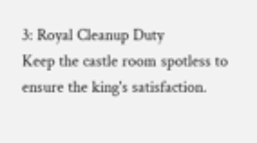3: Royal Cleanup Duty
Keep the castle room spotless to ensure the king's satisfaction.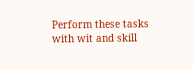Perform these tasks with wit and skill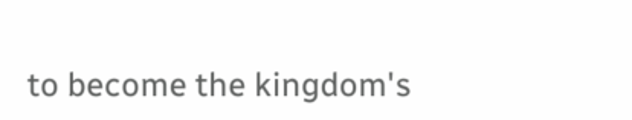to become the kingdom's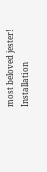most beloved jester!
Installation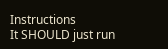Instructions
It SHOULD just run